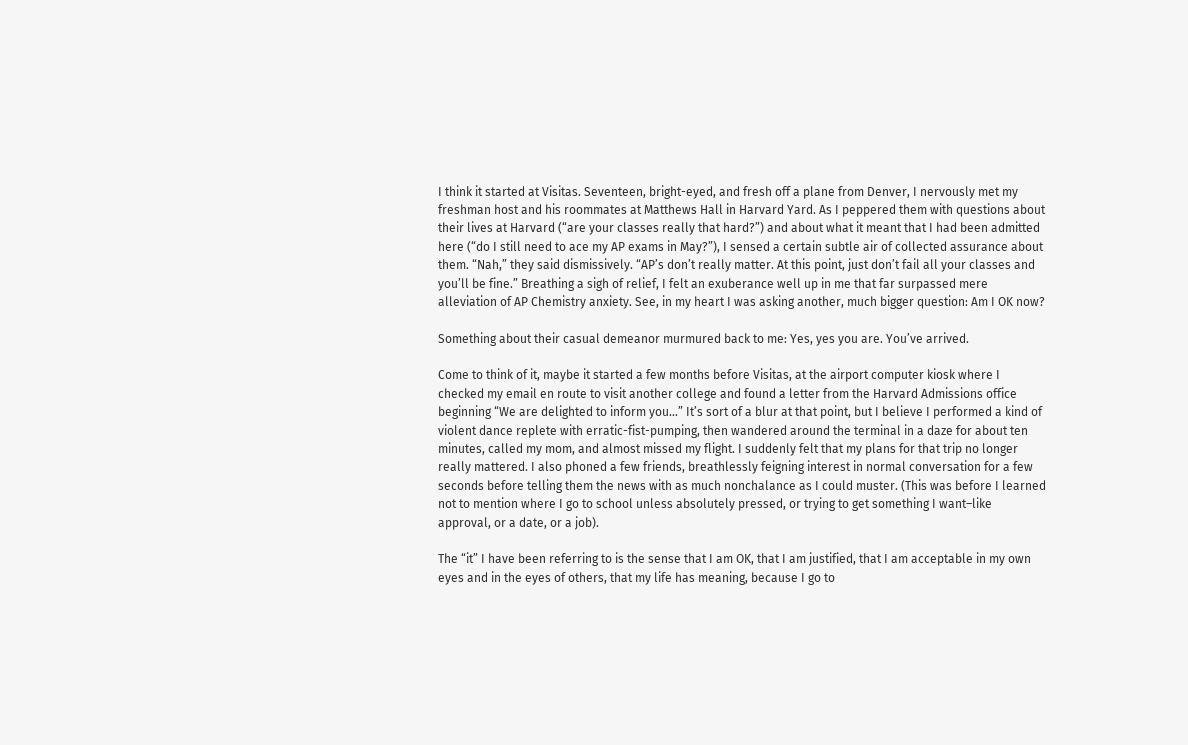I think it started at Visitas. Seventeen, bright-eyed, and fresh off a plane from Denver, I nervously met my freshman host and his roommates at Matthews Hall in Harvard Yard. As I peppered them with questions about their lives at Harvard (“are your classes really that hard?”) and about what it meant that I had been admitted here (“do I still need to ace my AP exams in May?”), I sensed a certain subtle air of collected assurance about them. “Nah,” they said dismissively. “AP’s don’t really matter. At this point, just don’t fail all your classes and you’ll be fine.” Breathing a sigh of relief, I felt an exuberance well up in me that far surpassed mere alleviation of AP Chemistry anxiety. See, in my heart I was asking another, much bigger question: Am I OK now?

Something about their casual demeanor murmured back to me: Yes, yes you are. You’ve arrived.

Come to think of it, maybe it started a few months before Visitas, at the airport computer kiosk where I checked my email en route to visit another college and found a letter from the Harvard Admissions office beginning “We are delighted to inform you…” It’s sort of a blur at that point, but I believe I performed a kind of violent dance replete with erratic-fist-pumping, then wandered around the terminal in a daze for about ten minutes, called my mom, and almost missed my flight. I suddenly felt that my plans for that trip no longer really mattered. I also phoned a few friends, breathlessly feigning interest in normal conversation for a few seconds before telling them the news with as much nonchalance as I could muster. (This was before I learned not to mention where I go to school unless absolutely pressed, or trying to get something I want–like approval, or a date, or a job).

The “it” I have been referring to is the sense that I am OK, that I am justified, that I am acceptable in my own eyes and in the eyes of others, that my life has meaning, because I go to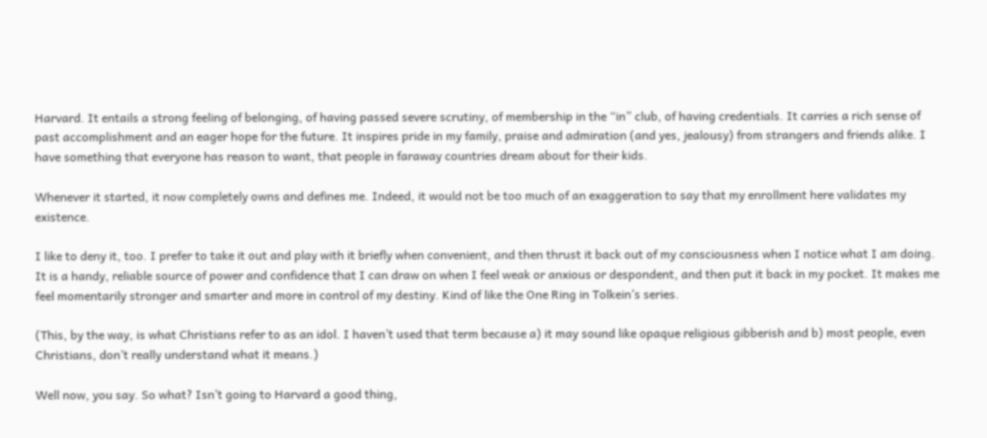Harvard. It entails a strong feeling of belonging, of having passed severe scrutiny, of membership in the “in” club, of having credentials. It carries a rich sense of past accomplishment and an eager hope for the future. It inspires pride in my family, praise and admiration (and yes, jealousy) from strangers and friends alike. I have something that everyone has reason to want, that people in faraway countries dream about for their kids.

Whenever it started, it now completely owns and defines me. Indeed, it would not be too much of an exaggeration to say that my enrollment here validates my existence.

I like to deny it, too. I prefer to take it out and play with it briefly when convenient, and then thrust it back out of my consciousness when I notice what I am doing. It is a handy, reliable source of power and confidence that I can draw on when I feel weak or anxious or despondent, and then put it back in my pocket. It makes me feel momentarily stronger and smarter and more in control of my destiny. Kind of like the One Ring in Tolkein’s series.

(This, by the way, is what Christians refer to as an idol. I haven’t used that term because a) it may sound like opaque religious gibberish and b) most people, even Christians, don’t really understand what it means.)

Well now, you say. So what? Isn’t going to Harvard a good thing,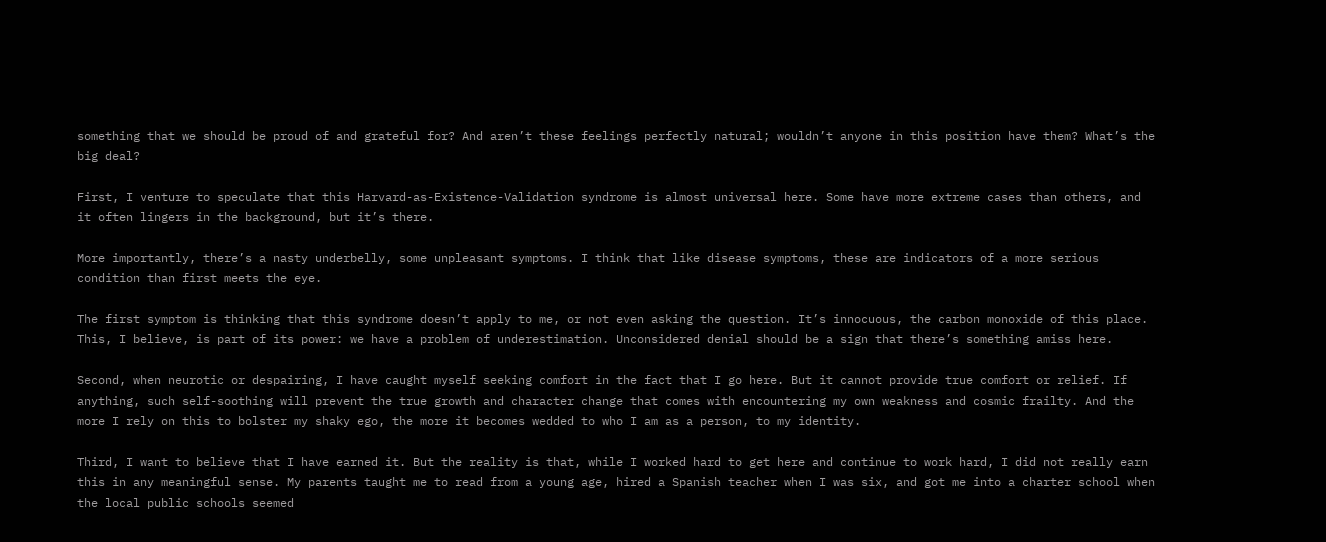something that we should be proud of and grateful for? And aren’t these feelings perfectly natural; wouldn’t anyone in this position have them? What’s the big deal?

First, I venture to speculate that this Harvard-as-Existence-Validation syndrome is almost universal here. Some have more extreme cases than others, and it often lingers in the background, but it’s there.

More importantly, there’s a nasty underbelly, some unpleasant symptoms. I think that like disease symptoms, these are indicators of a more serious condition than first meets the eye.

The first symptom is thinking that this syndrome doesn’t apply to me, or not even asking the question. It’s innocuous, the carbon monoxide of this place. This, I believe, is part of its power: we have a problem of underestimation. Unconsidered denial should be a sign that there’s something amiss here.

Second, when neurotic or despairing, I have caught myself seeking comfort in the fact that I go here. But it cannot provide true comfort or relief. If anything, such self-soothing will prevent the true growth and character change that comes with encountering my own weakness and cosmic frailty. And the more I rely on this to bolster my shaky ego, the more it becomes wedded to who I am as a person, to my identity.

Third, I want to believe that I have earned it. But the reality is that, while I worked hard to get here and continue to work hard, I did not really earn this in any meaningful sense. My parents taught me to read from a young age, hired a Spanish teacher when I was six, and got me into a charter school when the local public schools seemed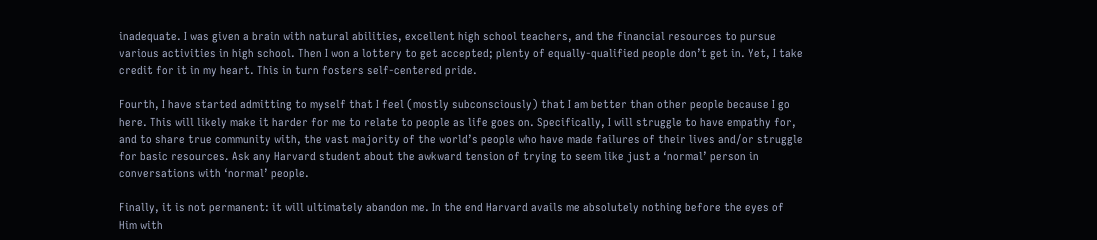inadequate. I was given a brain with natural abilities, excellent high school teachers, and the financial resources to pursue various activities in high school. Then I won a lottery to get accepted; plenty of equally-qualified people don’t get in. Yet, I take credit for it in my heart. This in turn fosters self-centered pride.

Fourth, I have started admitting to myself that I feel (mostly subconsciously) that I am better than other people because I go here. This will likely make it harder for me to relate to people as life goes on. Specifically, I will struggle to have empathy for, and to share true community with, the vast majority of the world’s people who have made failures of their lives and/or struggle for basic resources. Ask any Harvard student about the awkward tension of trying to seem like just a ‘normal’ person in conversations with ‘normal’ people.

Finally, it is not permanent: it will ultimately abandon me. In the end Harvard avails me absolutely nothing before the eyes of Him with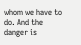whom we have to do. And the danger is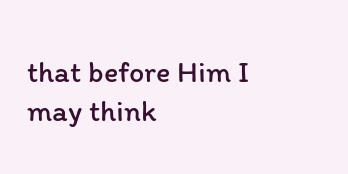that before Him I may think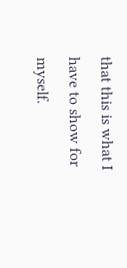that this is what I have to show for myself.